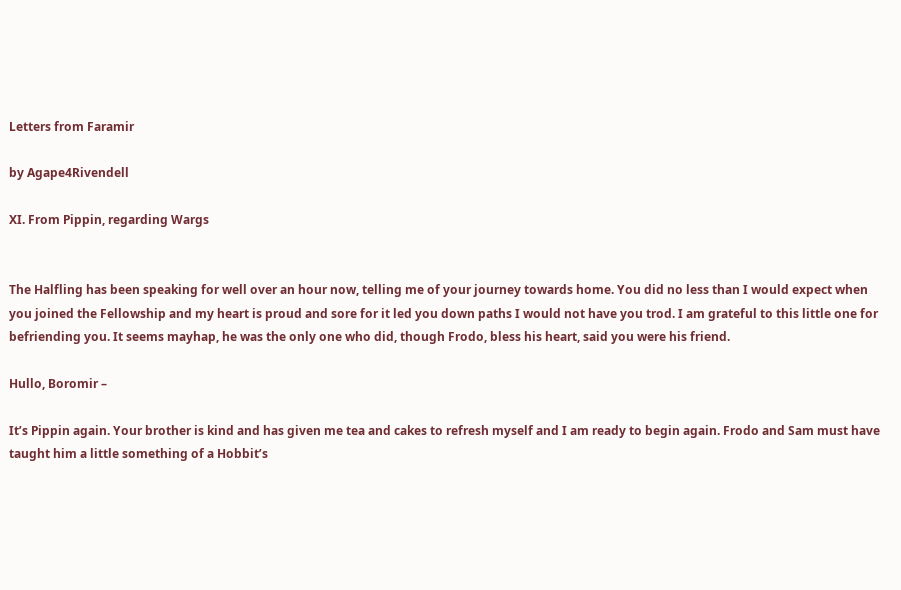Letters from Faramir

by Agape4Rivendell

XI. From Pippin, regarding Wargs


The Halfling has been speaking for well over an hour now, telling me of your journey towards home. You did no less than I would expect when you joined the Fellowship and my heart is proud and sore for it led you down paths I would not have you trod. I am grateful to this little one for befriending you. It seems mayhap, he was the only one who did, though Frodo, bless his heart, said you were his friend.

Hullo, Boromir –

It’s Pippin again. Your brother is kind and has given me tea and cakes to refresh myself and I am ready to begin again. Frodo and Sam must have taught him a little something of a Hobbit’s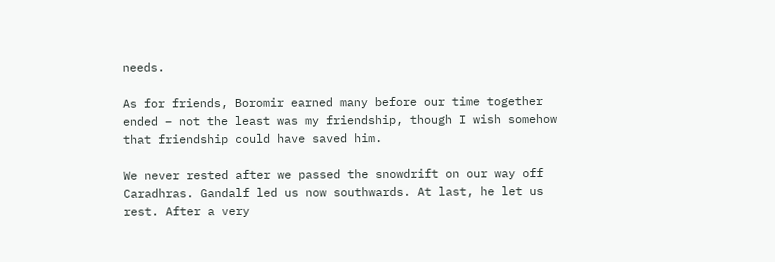needs.

As for friends, Boromir earned many before our time together ended – not the least was my friendship, though I wish somehow that friendship could have saved him.

We never rested after we passed the snowdrift on our way off Caradhras. Gandalf led us now southwards. At last, he let us rest. After a very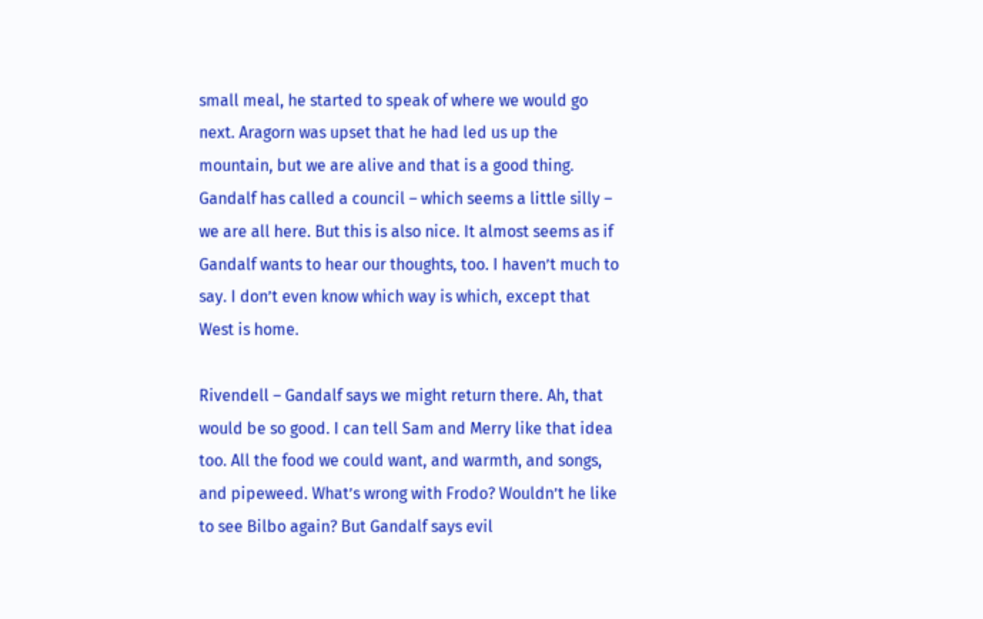small meal, he started to speak of where we would go next. Aragorn was upset that he had led us up the mountain, but we are alive and that is a good thing. Gandalf has called a council – which seems a little silly – we are all here. But this is also nice. It almost seems as if Gandalf wants to hear our thoughts, too. I haven’t much to say. I don’t even know which way is which, except that West is home.

Rivendell – Gandalf says we might return there. Ah, that would be so good. I can tell Sam and Merry like that idea too. All the food we could want, and warmth, and songs, and pipeweed. What’s wrong with Frodo? Wouldn’t he like to see Bilbo again? But Gandalf says evil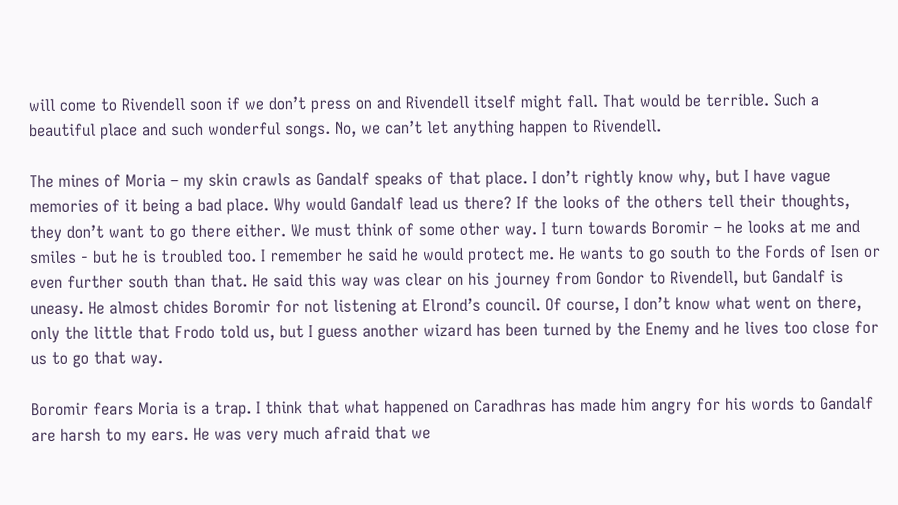will come to Rivendell soon if we don’t press on and Rivendell itself might fall. That would be terrible. Such a beautiful place and such wonderful songs. No, we can’t let anything happen to Rivendell.

The mines of Moria – my skin crawls as Gandalf speaks of that place. I don’t rightly know why, but I have vague memories of it being a bad place. Why would Gandalf lead us there? If the looks of the others tell their thoughts, they don’t want to go there either. We must think of some other way. I turn towards Boromir – he looks at me and smiles - but he is troubled too. I remember he said he would protect me. He wants to go south to the Fords of Isen or even further south than that. He said this way was clear on his journey from Gondor to Rivendell, but Gandalf is uneasy. He almost chides Boromir for not listening at Elrond’s council. Of course, I don’t know what went on there, only the little that Frodo told us, but I guess another wizard has been turned by the Enemy and he lives too close for us to go that way.

Boromir fears Moria is a trap. I think that what happened on Caradhras has made him angry for his words to Gandalf are harsh to my ears. He was very much afraid that we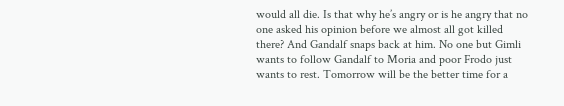would all die. Is that why he’s angry or is he angry that no one asked his opinion before we almost all got killed there? And Gandalf snaps back at him. No one but Gimli wants to follow Gandalf to Moria and poor Frodo just wants to rest. Tomorrow will be the better time for a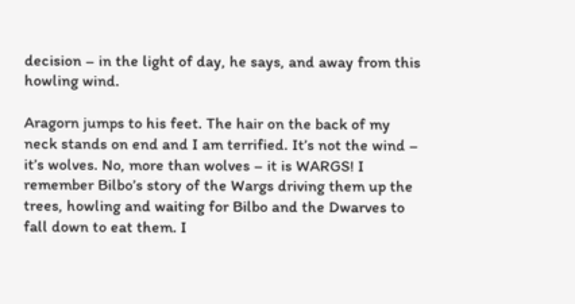decision – in the light of day, he says, and away from this howling wind.

Aragorn jumps to his feet. The hair on the back of my neck stands on end and I am terrified. It’s not the wind – it’s wolves. No, more than wolves – it is WARGS! I remember Bilbo’s story of the Wargs driving them up the trees, howling and waiting for Bilbo and the Dwarves to fall down to eat them. I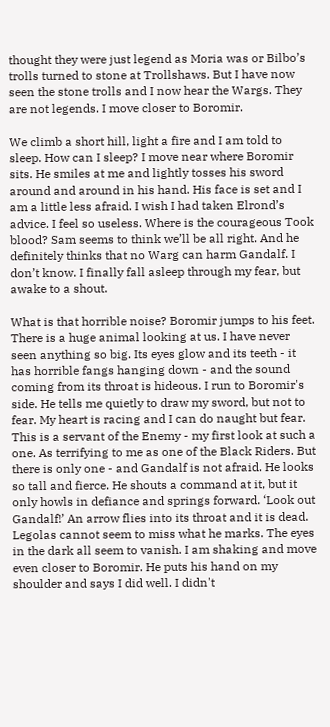thought they were just legend as Moria was or Bilbo’s trolls turned to stone at Trollshaws. But I have now seen the stone trolls and I now hear the Wargs. They are not legends. I move closer to Boromir.

We climb a short hill, light a fire and I am told to sleep. How can I sleep? I move near where Boromir sits. He smiles at me and lightly tosses his sword around and around in his hand. His face is set and I am a little less afraid. I wish I had taken Elrond’s advice. I feel so useless. Where is the courageous Took blood? Sam seems to think we’ll be all right. And he definitely thinks that no Warg can harm Gandalf. I don’t know. I finally fall asleep through my fear, but awake to a shout.

What is that horrible noise? Boromir jumps to his feet. There is a huge animal looking at us. I have never seen anything so big. Its eyes glow and its teeth - it has horrible fangs hanging down - and the sound coming from its throat is hideous. I run to Boromir's side. He tells me quietly to draw my sword, but not to fear. My heart is racing and I can do naught but fear. This is a servant of the Enemy - my first look at such a one. As terrifying to me as one of the Black Riders. But there is only one - and Gandalf is not afraid. He looks so tall and fierce. He shouts a command at it, but it only howls in defiance and springs forward. ‘Look out Gandalf!’ An arrow flies into its throat and it is dead. Legolas cannot seem to miss what he marks. The eyes in the dark all seem to vanish. I am shaking and move even closer to Boromir. He puts his hand on my shoulder and says I did well. I didn't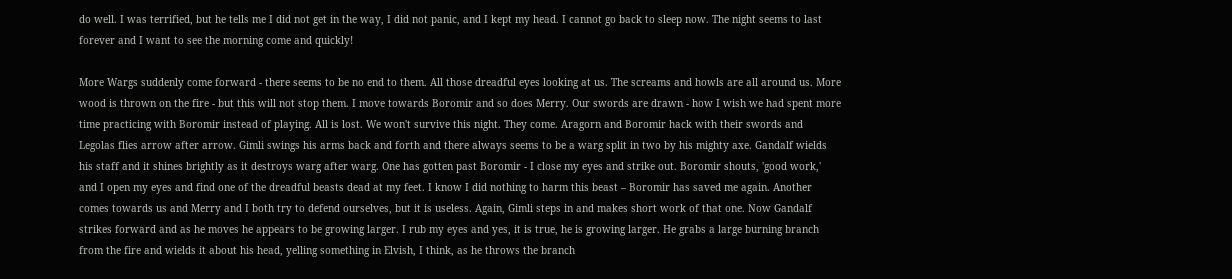do well. I was terrified, but he tells me I did not get in the way, I did not panic, and I kept my head. I cannot go back to sleep now. The night seems to last forever and I want to see the morning come and quickly!

More Wargs suddenly come forward - there seems to be no end to them. All those dreadful eyes looking at us. The screams and howls are all around us. More wood is thrown on the fire - but this will not stop them. I move towards Boromir and so does Merry. Our swords are drawn - how I wish we had spent more time practicing with Boromir instead of playing. All is lost. We won't survive this night. They come. Aragorn and Boromir hack with their swords and Legolas flies arrow after arrow. Gimli swings his arms back and forth and there always seems to be a warg split in two by his mighty axe. Gandalf wields his staff and it shines brightly as it destroys warg after warg. One has gotten past Boromir - I close my eyes and strike out. Boromir shouts, 'good work,' and I open my eyes and find one of the dreadful beasts dead at my feet. I know I did nothing to harm this beast – Boromir has saved me again. Another comes towards us and Merry and I both try to defend ourselves, but it is useless. Again, Gimli steps in and makes short work of that one. Now Gandalf strikes forward and as he moves he appears to be growing larger. I rub my eyes and yes, it is true, he is growing larger. He grabs a large burning branch from the fire and wields it about his head, yelling something in Elvish, I think, as he throws the branch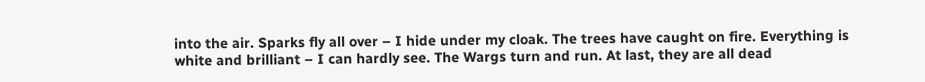into the air. Sparks fly all over – I hide under my cloak. The trees have caught on fire. Everything is white and brilliant – I can hardly see. The Wargs turn and run. At last, they are all dead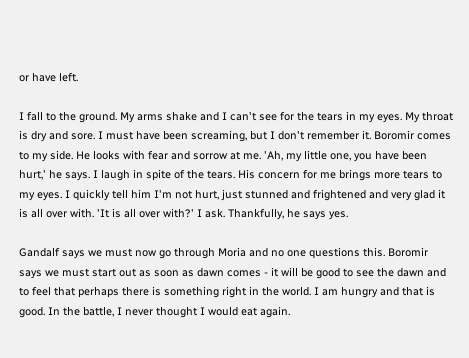or have left.

I fall to the ground. My arms shake and I can't see for the tears in my eyes. My throat is dry and sore. I must have been screaming, but I don't remember it. Boromir comes to my side. He looks with fear and sorrow at me. 'Ah, my little one, you have been hurt,' he says. I laugh in spite of the tears. His concern for me brings more tears to my eyes. I quickly tell him I'm not hurt, just stunned and frightened and very glad it is all over with. 'It is all over with?' I ask. Thankfully, he says yes.

Gandalf says we must now go through Moria and no one questions this. Boromir says we must start out as soon as dawn comes - it will be good to see the dawn and to feel that perhaps there is something right in the world. I am hungry and that is good. In the battle, I never thought I would eat again.